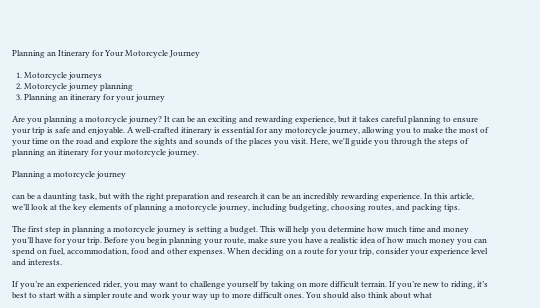Planning an Itinerary for Your Motorcycle Journey

  1. Motorcycle journeys
  2. Motorcycle journey planning
  3. Planning an itinerary for your journey

Are you planning a motorcycle journey? It can be an exciting and rewarding experience, but it takes careful planning to ensure your trip is safe and enjoyable. A well-crafted itinerary is essential for any motorcycle journey, allowing you to make the most of your time on the road and explore the sights and sounds of the places you visit. Here, we'll guide you through the steps of planning an itinerary for your motorcycle journey.

Planning a motorcycle journey

can be a daunting task, but with the right preparation and research it can be an incredibly rewarding experience. In this article, we’ll look at the key elements of planning a motorcycle journey, including budgeting, choosing routes, and packing tips.

The first step in planning a motorcycle journey is setting a budget. This will help you determine how much time and money you’ll have for your trip. Before you begin planning your route, make sure you have a realistic idea of how much money you can spend on fuel, accommodation, food and other expenses. When deciding on a route for your trip, consider your experience level and interests.

If you’re an experienced rider, you may want to challenge yourself by taking on more difficult terrain. If you’re new to riding, it’s best to start with a simpler route and work your way up to more difficult ones. You should also think about what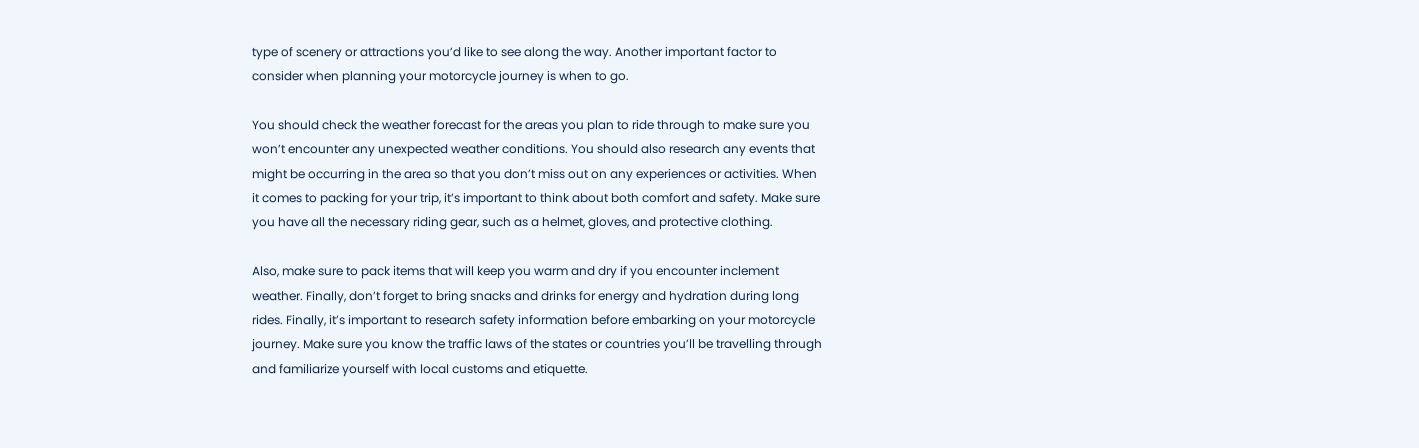type of scenery or attractions you’d like to see along the way. Another important factor to consider when planning your motorcycle journey is when to go.

You should check the weather forecast for the areas you plan to ride through to make sure you won’t encounter any unexpected weather conditions. You should also research any events that might be occurring in the area so that you don’t miss out on any experiences or activities. When it comes to packing for your trip, it’s important to think about both comfort and safety. Make sure you have all the necessary riding gear, such as a helmet, gloves, and protective clothing.

Also, make sure to pack items that will keep you warm and dry if you encounter inclement weather. Finally, don’t forget to bring snacks and drinks for energy and hydration during long rides. Finally, it’s important to research safety information before embarking on your motorcycle journey. Make sure you know the traffic laws of the states or countries you’ll be travelling through and familiarize yourself with local customs and etiquette.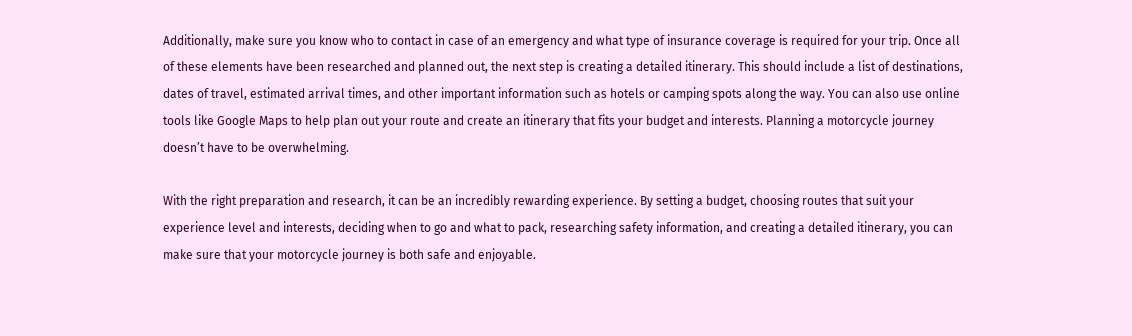Additionally, make sure you know who to contact in case of an emergency and what type of insurance coverage is required for your trip. Once all of these elements have been researched and planned out, the next step is creating a detailed itinerary. This should include a list of destinations, dates of travel, estimated arrival times, and other important information such as hotels or camping spots along the way. You can also use online tools like Google Maps to help plan out your route and create an itinerary that fits your budget and interests. Planning a motorcycle journey doesn’t have to be overwhelming.

With the right preparation and research, it can be an incredibly rewarding experience. By setting a budget, choosing routes that suit your experience level and interests, deciding when to go and what to pack, researching safety information, and creating a detailed itinerary, you can make sure that your motorcycle journey is both safe and enjoyable.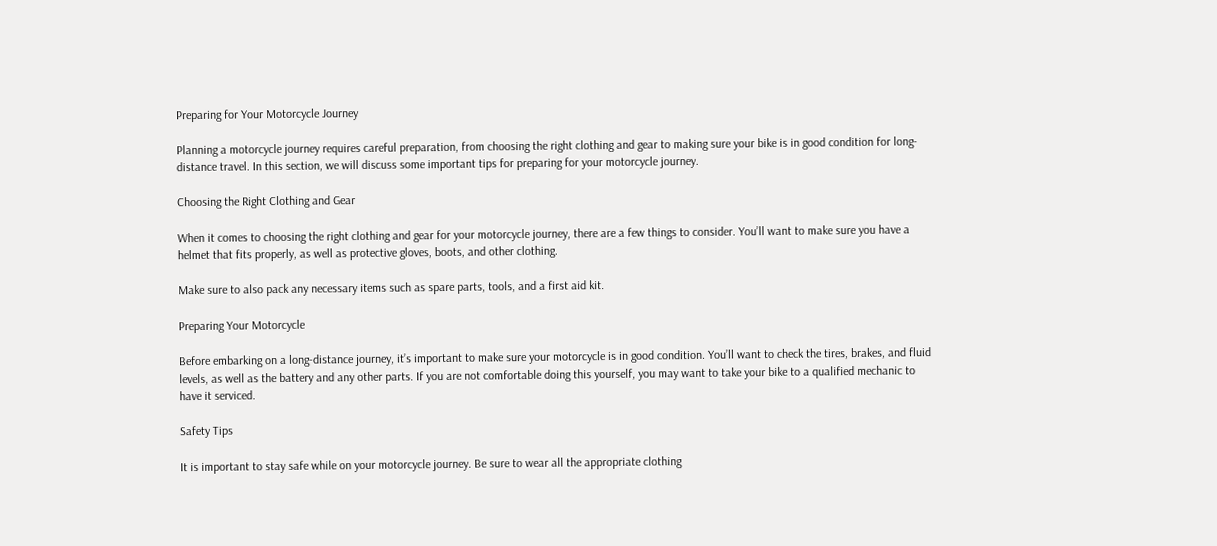Preparing for Your Motorcycle Journey

Planning a motorcycle journey requires careful preparation, from choosing the right clothing and gear to making sure your bike is in good condition for long-distance travel. In this section, we will discuss some important tips for preparing for your motorcycle journey.

Choosing the Right Clothing and Gear

When it comes to choosing the right clothing and gear for your motorcycle journey, there are a few things to consider. You’ll want to make sure you have a helmet that fits properly, as well as protective gloves, boots, and other clothing.

Make sure to also pack any necessary items such as spare parts, tools, and a first aid kit.

Preparing Your Motorcycle

Before embarking on a long-distance journey, it’s important to make sure your motorcycle is in good condition. You’ll want to check the tires, brakes, and fluid levels, as well as the battery and any other parts. If you are not comfortable doing this yourself, you may want to take your bike to a qualified mechanic to have it serviced.

Safety Tips

It is important to stay safe while on your motorcycle journey. Be sure to wear all the appropriate clothing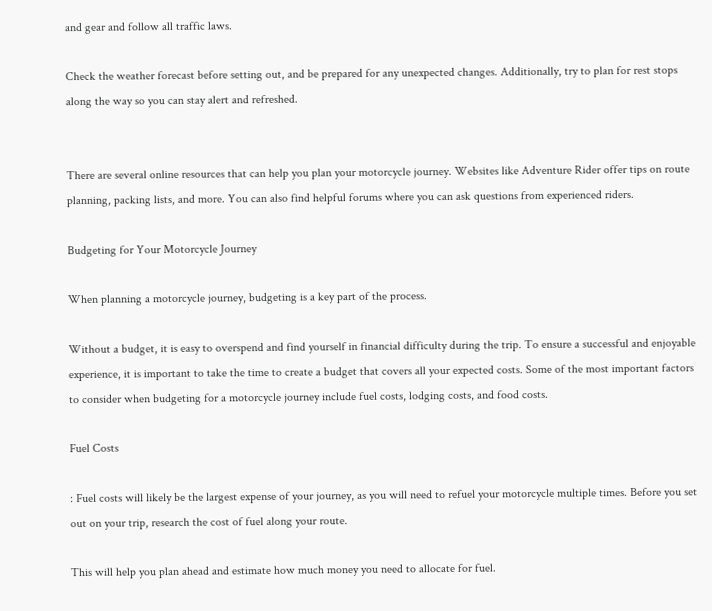and gear and follow all traffic laws.

Check the weather forecast before setting out, and be prepared for any unexpected changes. Additionally, try to plan for rest stops along the way so you can stay alert and refreshed.


There are several online resources that can help you plan your motorcycle journey. Websites like Adventure Rider offer tips on route planning, packing lists, and more. You can also find helpful forums where you can ask questions from experienced riders.

Budgeting for Your Motorcycle Journey

When planning a motorcycle journey, budgeting is a key part of the process.

Without a budget, it is easy to overspend and find yourself in financial difficulty during the trip. To ensure a successful and enjoyable experience, it is important to take the time to create a budget that covers all your expected costs. Some of the most important factors to consider when budgeting for a motorcycle journey include fuel costs, lodging costs, and food costs.

Fuel Costs

: Fuel costs will likely be the largest expense of your journey, as you will need to refuel your motorcycle multiple times. Before you set out on your trip, research the cost of fuel along your route.

This will help you plan ahead and estimate how much money you need to allocate for fuel.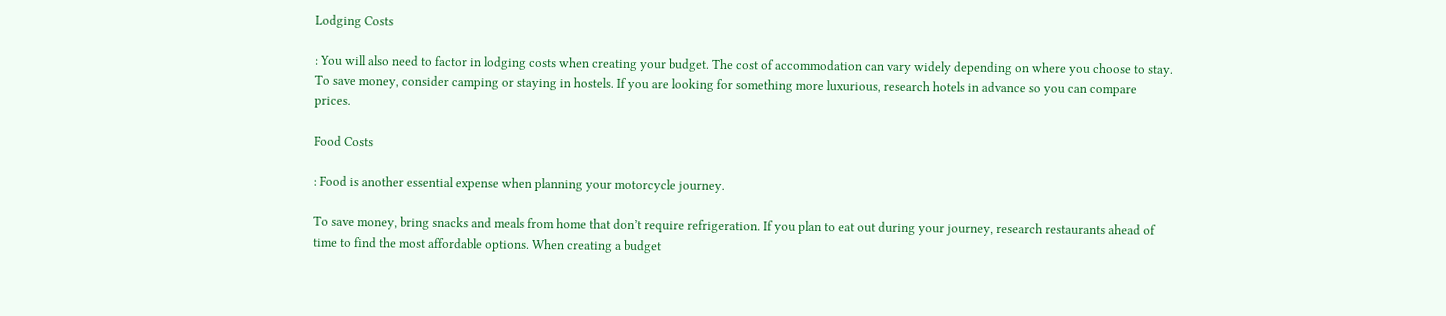Lodging Costs

: You will also need to factor in lodging costs when creating your budget. The cost of accommodation can vary widely depending on where you choose to stay. To save money, consider camping or staying in hostels. If you are looking for something more luxurious, research hotels in advance so you can compare prices.

Food Costs

: Food is another essential expense when planning your motorcycle journey.

To save money, bring snacks and meals from home that don’t require refrigeration. If you plan to eat out during your journey, research restaurants ahead of time to find the most affordable options. When creating a budget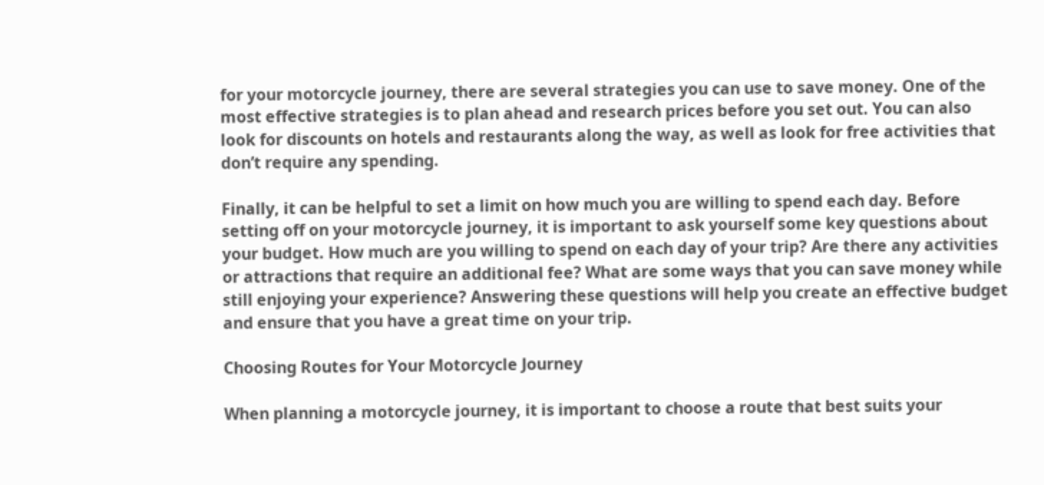for your motorcycle journey, there are several strategies you can use to save money. One of the most effective strategies is to plan ahead and research prices before you set out. You can also look for discounts on hotels and restaurants along the way, as well as look for free activities that don’t require any spending.

Finally, it can be helpful to set a limit on how much you are willing to spend each day. Before setting off on your motorcycle journey, it is important to ask yourself some key questions about your budget. How much are you willing to spend on each day of your trip? Are there any activities or attractions that require an additional fee? What are some ways that you can save money while still enjoying your experience? Answering these questions will help you create an effective budget and ensure that you have a great time on your trip.

Choosing Routes for Your Motorcycle Journey

When planning a motorcycle journey, it is important to choose a route that best suits your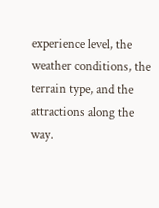experience level, the weather conditions, the terrain type, and the attractions along the way.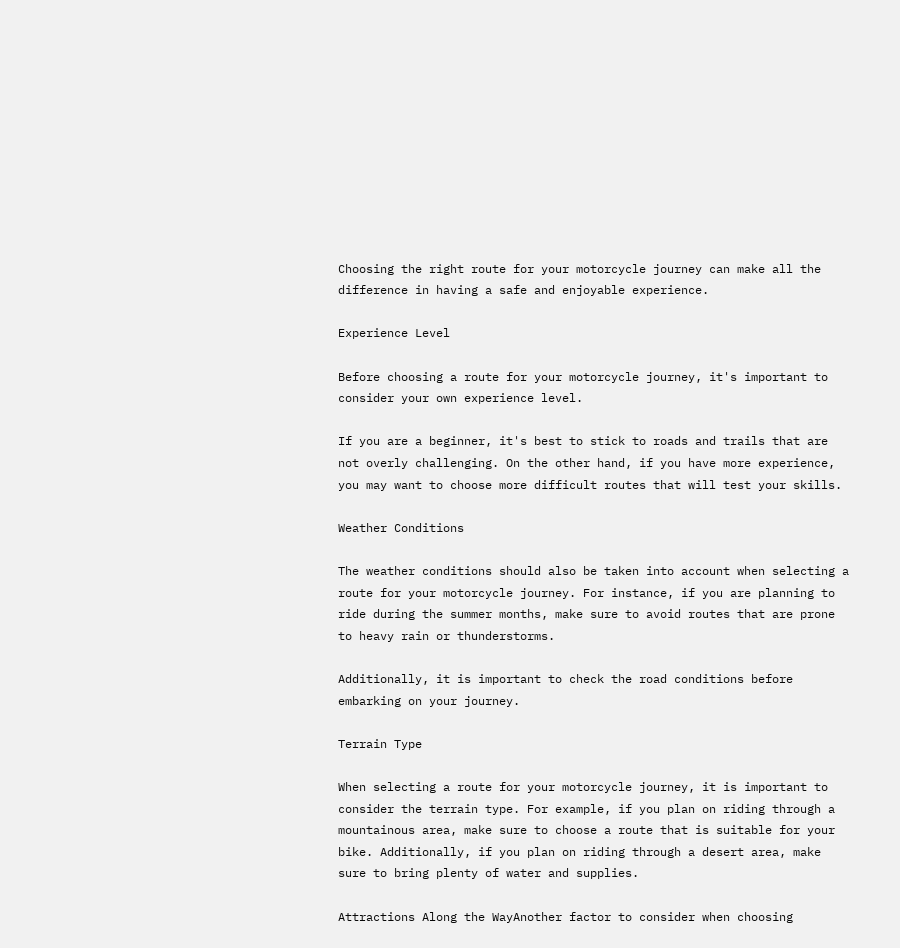Choosing the right route for your motorcycle journey can make all the difference in having a safe and enjoyable experience.

Experience Level

Before choosing a route for your motorcycle journey, it's important to consider your own experience level.

If you are a beginner, it's best to stick to roads and trails that are not overly challenging. On the other hand, if you have more experience, you may want to choose more difficult routes that will test your skills.

Weather Conditions

The weather conditions should also be taken into account when selecting a route for your motorcycle journey. For instance, if you are planning to ride during the summer months, make sure to avoid routes that are prone to heavy rain or thunderstorms.

Additionally, it is important to check the road conditions before embarking on your journey.

Terrain Type

When selecting a route for your motorcycle journey, it is important to consider the terrain type. For example, if you plan on riding through a mountainous area, make sure to choose a route that is suitable for your bike. Additionally, if you plan on riding through a desert area, make sure to bring plenty of water and supplies.

Attractions Along the WayAnother factor to consider when choosing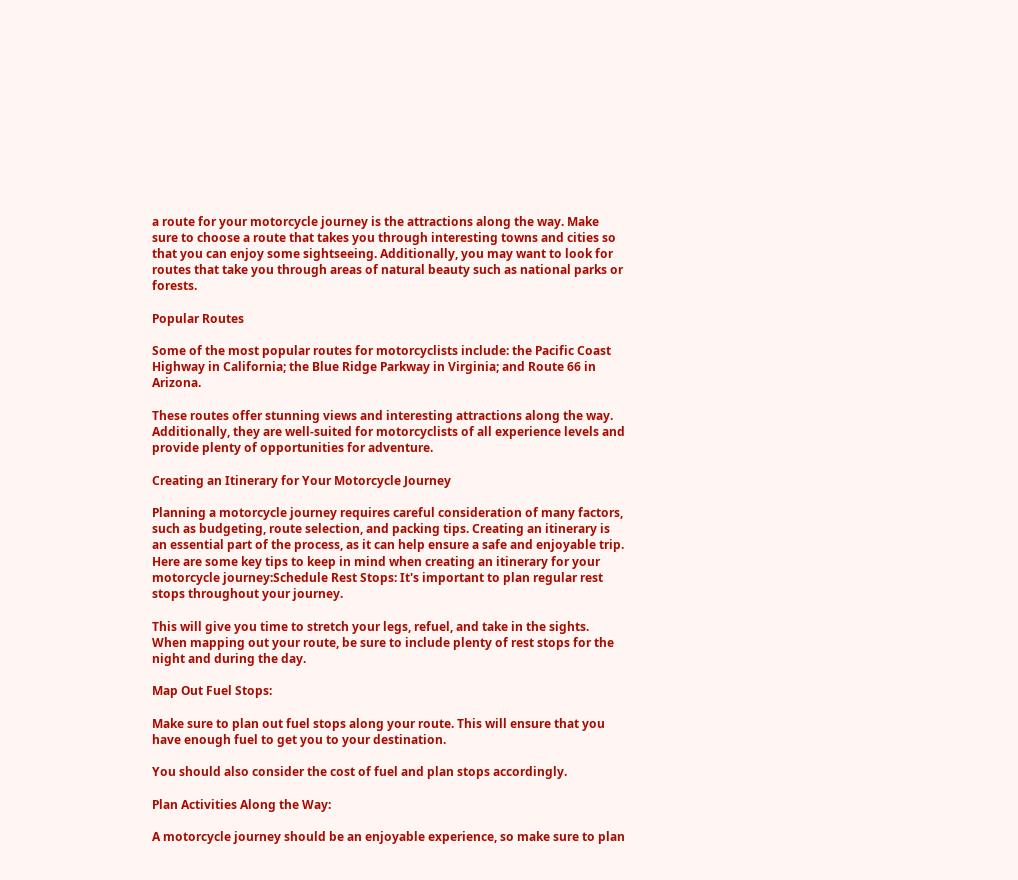a route for your motorcycle journey is the attractions along the way. Make sure to choose a route that takes you through interesting towns and cities so that you can enjoy some sightseeing. Additionally, you may want to look for routes that take you through areas of natural beauty such as national parks or forests.

Popular Routes

Some of the most popular routes for motorcyclists include: the Pacific Coast Highway in California; the Blue Ridge Parkway in Virginia; and Route 66 in Arizona.

These routes offer stunning views and interesting attractions along the way. Additionally, they are well-suited for motorcyclists of all experience levels and provide plenty of opportunities for adventure.

Creating an Itinerary for Your Motorcycle Journey

Planning a motorcycle journey requires careful consideration of many factors, such as budgeting, route selection, and packing tips. Creating an itinerary is an essential part of the process, as it can help ensure a safe and enjoyable trip. Here are some key tips to keep in mind when creating an itinerary for your motorcycle journey:Schedule Rest Stops: It's important to plan regular rest stops throughout your journey.

This will give you time to stretch your legs, refuel, and take in the sights. When mapping out your route, be sure to include plenty of rest stops for the night and during the day.

Map Out Fuel Stops:

Make sure to plan out fuel stops along your route. This will ensure that you have enough fuel to get you to your destination.

You should also consider the cost of fuel and plan stops accordingly.

Plan Activities Along the Way:

A motorcycle journey should be an enjoyable experience, so make sure to plan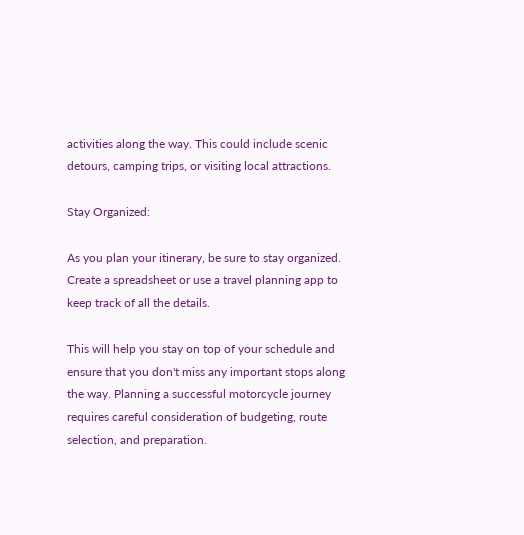activities along the way. This could include scenic detours, camping trips, or visiting local attractions.

Stay Organized:

As you plan your itinerary, be sure to stay organized. Create a spreadsheet or use a travel planning app to keep track of all the details.

This will help you stay on top of your schedule and ensure that you don't miss any important stops along the way. Planning a successful motorcycle journey requires careful consideration of budgeting, route selection, and preparation.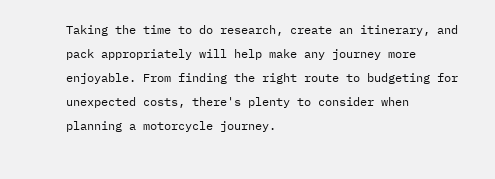Taking the time to do research, create an itinerary, and pack appropriately will help make any journey more enjoyable. From finding the right route to budgeting for unexpected costs, there's plenty to consider when planning a motorcycle journey.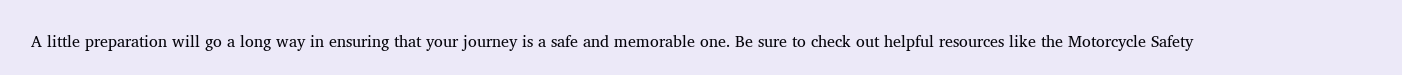A little preparation will go a long way in ensuring that your journey is a safe and memorable one. Be sure to check out helpful resources like the Motorcycle Safety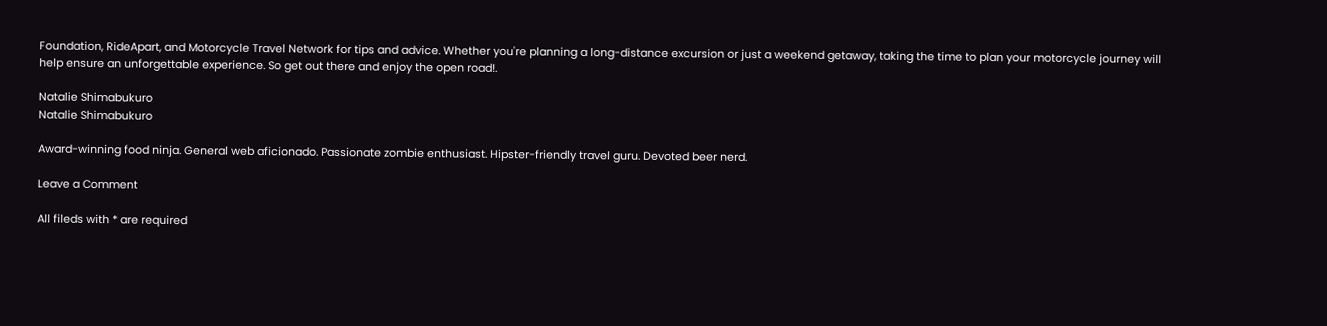Foundation, RideApart, and Motorcycle Travel Network for tips and advice. Whether you're planning a long-distance excursion or just a weekend getaway, taking the time to plan your motorcycle journey will help ensure an unforgettable experience. So get out there and enjoy the open road!.

Natalie Shimabukuro
Natalie Shimabukuro

Award-winning food ninja. General web aficionado. Passionate zombie enthusiast. Hipster-friendly travel guru. Devoted beer nerd.

Leave a Comment

All fileds with * are required